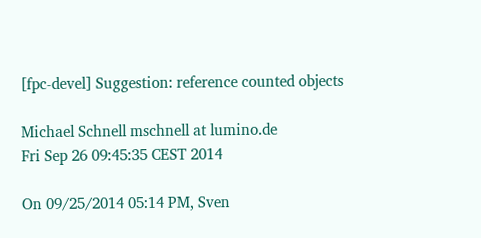[fpc-devel] Suggestion: reference counted objects

Michael Schnell mschnell at lumino.de
Fri Sep 26 09:45:35 CEST 2014

On 09/25/2014 05:14 PM, Sven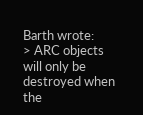Barth wrote:
> ARC objects will only be destroyed when the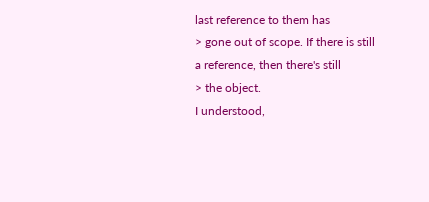last reference to them has
> gone out of scope. If there is still a reference, then there's still
> the object.
I understood,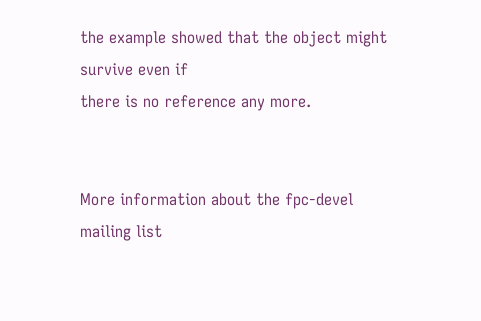the example showed that the object might survive even if
there is no reference any more.


More information about the fpc-devel mailing list